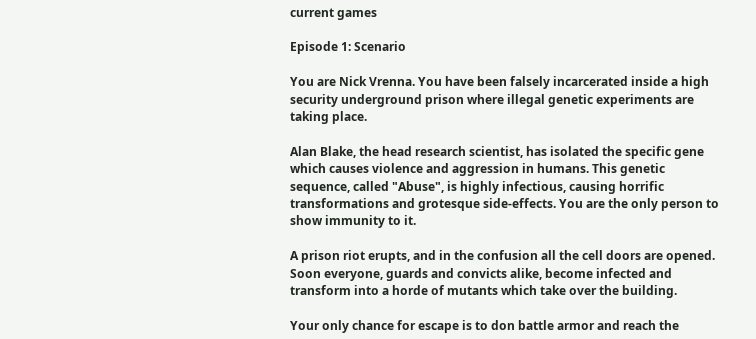current games

Episode 1: Scenario

You are Nick Vrenna. You have been falsely incarcerated inside a high security underground prison where illegal genetic experiments are taking place.

Alan Blake, the head research scientist, has isolated the specific gene which causes violence and aggression in humans. This genetic sequence, called "Abuse", is highly infectious, causing horrific transformations and grotesque side-effects. You are the only person to show immunity to it.

A prison riot erupts, and in the confusion all the cell doors are opened. Soon everyone, guards and convicts alike, become infected and transform into a horde of mutants which take over the building.

Your only chance for escape is to don battle armor and reach the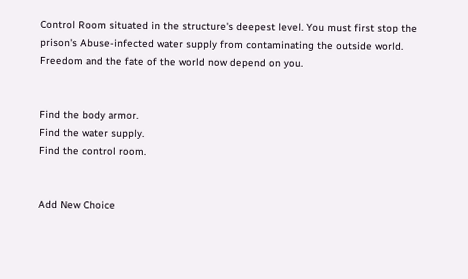Control Room situated in the structure's deepest level. You must first stop the prison's Abuse-infected water supply from contaminating the outside world. Freedom and the fate of the world now depend on you.


Find the body armor.
Find the water supply.
Find the control room.


Add New Choice